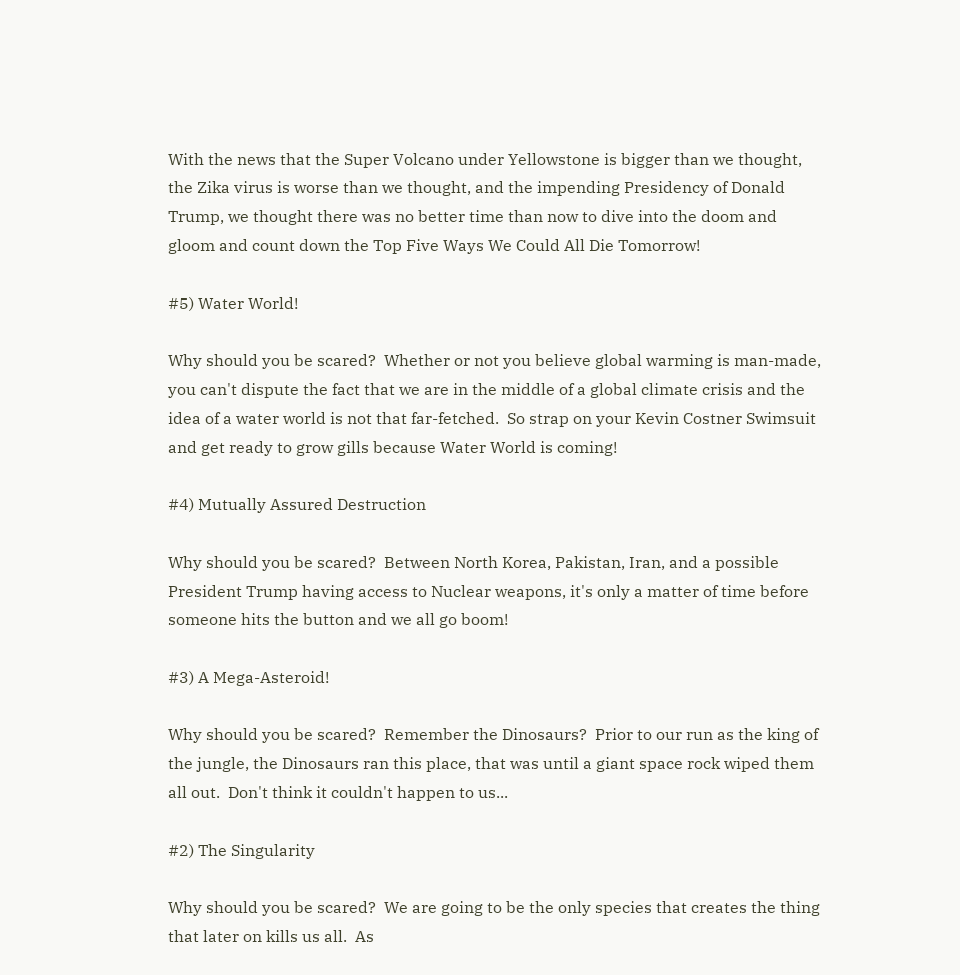With the news that the Super Volcano under Yellowstone is bigger than we thought, the Zika virus is worse than we thought, and the impending Presidency of Donald Trump, we thought there was no better time than now to dive into the doom and gloom and count down the Top Five Ways We Could All Die Tomorrow!

#5) Water World!

Why should you be scared?  Whether or not you believe global warming is man-made, you can't dispute the fact that we are in the middle of a global climate crisis and the idea of a water world is not that far-fetched.  So strap on your Kevin Costner Swimsuit and get ready to grow gills because Water World is coming!

#4) Mutually Assured Destruction

Why should you be scared?  Between North Korea, Pakistan, Iran, and a possible President Trump having access to Nuclear weapons, it's only a matter of time before someone hits the button and we all go boom!

#3) A Mega-Asteroid!

Why should you be scared?  Remember the Dinosaurs?  Prior to our run as the king of the jungle, the Dinosaurs ran this place, that was until a giant space rock wiped them all out.  Don't think it couldn't happen to us...

#2) The Singularity

Why should you be scared?  We are going to be the only species that creates the thing that later on kills us all.  As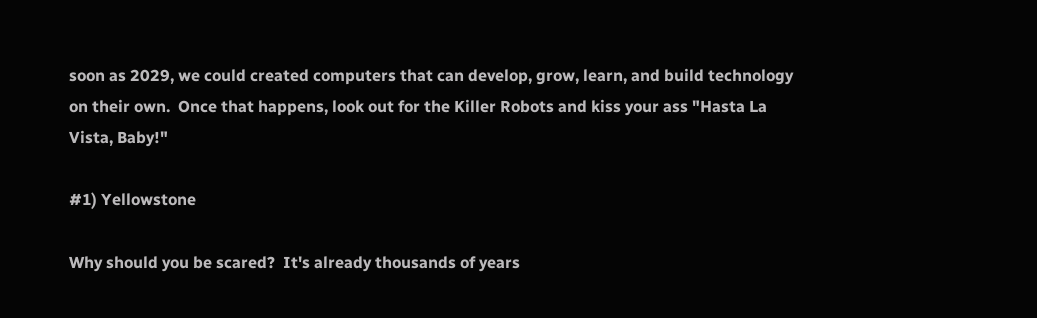soon as 2029, we could created computers that can develop, grow, learn, and build technology on their own.  Once that happens, look out for the Killer Robots and kiss your ass "Hasta La Vista, Baby!"

#1) Yellowstone

Why should you be scared?  It's already thousands of years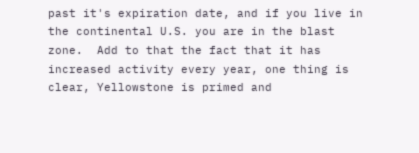past it's expiration date, and if you live in the continental U.S. you are in the blast zone.  Add to that the fact that it has increased activity every year, one thing is clear, Yellowstone is primed and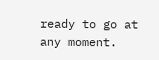ready to go at any moment.